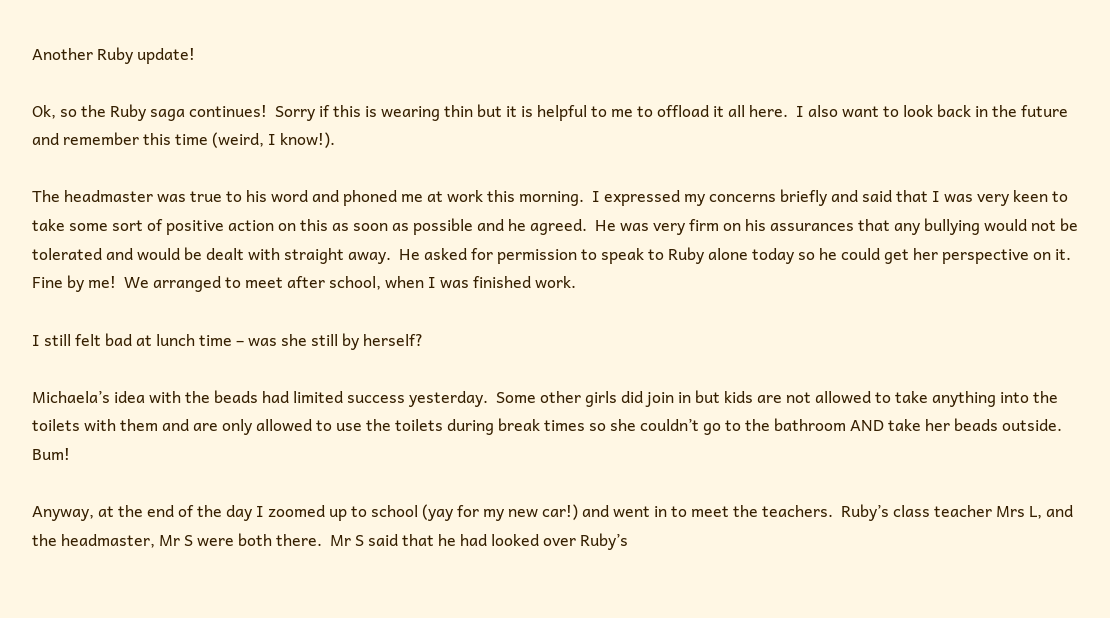Another Ruby update!

Ok, so the Ruby saga continues!  Sorry if this is wearing thin but it is helpful to me to offload it all here.  I also want to look back in the future and remember this time (weird, I know!).

The headmaster was true to his word and phoned me at work this morning.  I expressed my concerns briefly and said that I was very keen to take some sort of positive action on this as soon as possible and he agreed.  He was very firm on his assurances that any bullying would not be tolerated and would be dealt with straight away.  He asked for permission to speak to Ruby alone today so he could get her perspective on it.  Fine by me!  We arranged to meet after school, when I was finished work.

I still felt bad at lunch time – was she still by herself?

Michaela’s idea with the beads had limited success yesterday.  Some other girls did join in but kids are not allowed to take anything into the toilets with them and are only allowed to use the toilets during break times so she couldn’t go to the bathroom AND take her beads outside.  Bum!

Anyway, at the end of the day I zoomed up to school (yay for my new car!) and went in to meet the teachers.  Ruby’s class teacher Mrs L, and the headmaster, Mr S were both there.  Mr S said that he had looked over Ruby’s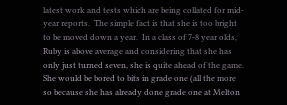latest work and tests which are being collated for mid-year reports.  The simple fact is that she is too bright to be moved down a year.  In a class of 7-8 year olds, Ruby is above average and considering that she has only just turned seven, she is quite ahead of the game.  She would be bored to bits in grade one (all the more so because she has already done grade one at Melton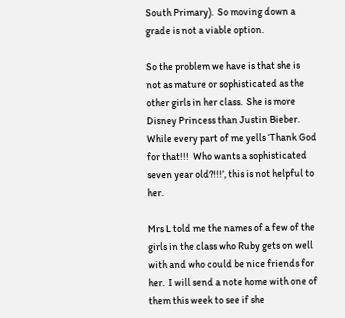South Primary).  So moving down a grade is not a viable option.

So the problem we have is that she is not as mature or sophisticated as the other girls in her class.  She is more Disney Princess than Justin Bieber.  While every part of me yells ‘Thank God for that!!!  Who wants a sophisticated seven year old?!!!’, this is not helpful to her.

Mrs L told me the names of a few of the girls in the class who Ruby gets on well with and who could be nice friends for her.  I will send a note home with one of them this week to see if she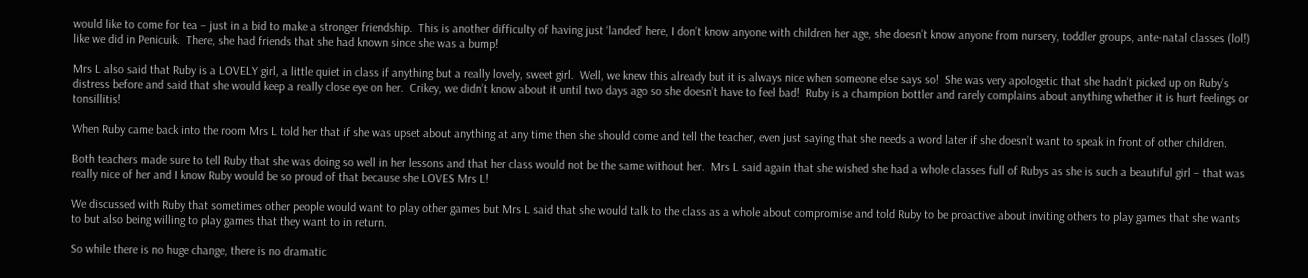would like to come for tea – just in a bid to make a stronger friendship.  This is another difficulty of having just ‘landed’ here, I don’t know anyone with children her age, she doesn’t know anyone from nursery, toddler groups, ante-natal classes (lol!) like we did in Penicuik.  There, she had friends that she had known since she was a bump!

Mrs L also said that Ruby is a LOVELY girl, a little quiet in class if anything but a really lovely, sweet girl.  Well, we knew this already but it is always nice when someone else says so!  She was very apologetic that she hadn’t picked up on Ruby’s distress before and said that she would keep a really close eye on her.  Crikey, we didn’t know about it until two days ago so she doesn’t have to feel bad!  Ruby is a champion bottler and rarely complains about anything whether it is hurt feelings or tonsillitis!

When Ruby came back into the room Mrs L told her that if she was upset about anything at any time then she should come and tell the teacher, even just saying that she needs a word later if she doesn’t want to speak in front of other children.

Both teachers made sure to tell Ruby that she was doing so well in her lessons and that her class would not be the same without her.  Mrs L said again that she wished she had a whole classes full of Rubys as she is such a beautiful girl – that was really nice of her and I know Ruby would be so proud of that because she LOVES Mrs L!

We discussed with Ruby that sometimes other people would want to play other games but Mrs L said that she would talk to the class as a whole about compromise and told Ruby to be proactive about inviting others to play games that she wants to but also being willing to play games that they want to in return.

So while there is no huge change, there is no dramatic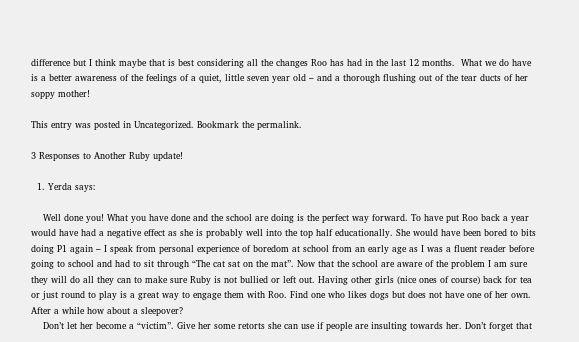difference but I think maybe that is best considering all the changes Roo has had in the last 12 months.  What we do have is a better awareness of the feelings of a quiet, little seven year old – and a thorough flushing out of the tear ducts of her soppy mother!

This entry was posted in Uncategorized. Bookmark the permalink.

3 Responses to Another Ruby update!

  1. Yerda says:

    Well done you! What you have done and the school are doing is the perfect way forward. To have put Roo back a year would have had a negative effect as she is probably well into the top half educationally. She would have been bored to bits doing P1 again – I speak from personal experience of boredom at school from an early age as I was a fluent reader before going to school and had to sit through “The cat sat on the mat”. Now that the school are aware of the problem I am sure they will do all they can to make sure Ruby is not bullied or left out. Having other girls (nice ones of course) back for tea or just round to play is a great way to engage them with Roo. Find one who likes dogs but does not have one of her own. After a while how about a sleepover?
    Don’t let her become a “victim”. Give her some retorts she can use if people are insulting towards her. Don’t forget that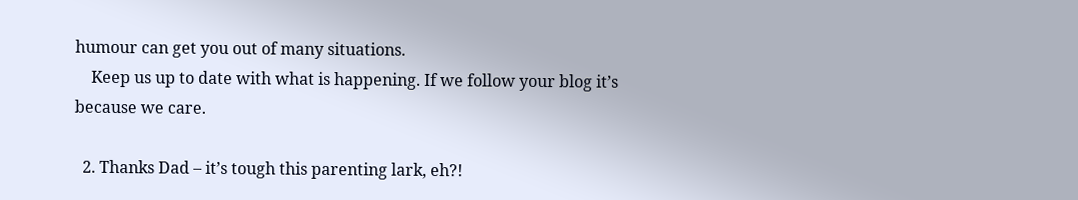humour can get you out of many situations.
    Keep us up to date with what is happening. If we follow your blog it’s because we care.

  2. Thanks Dad – it’s tough this parenting lark, eh?!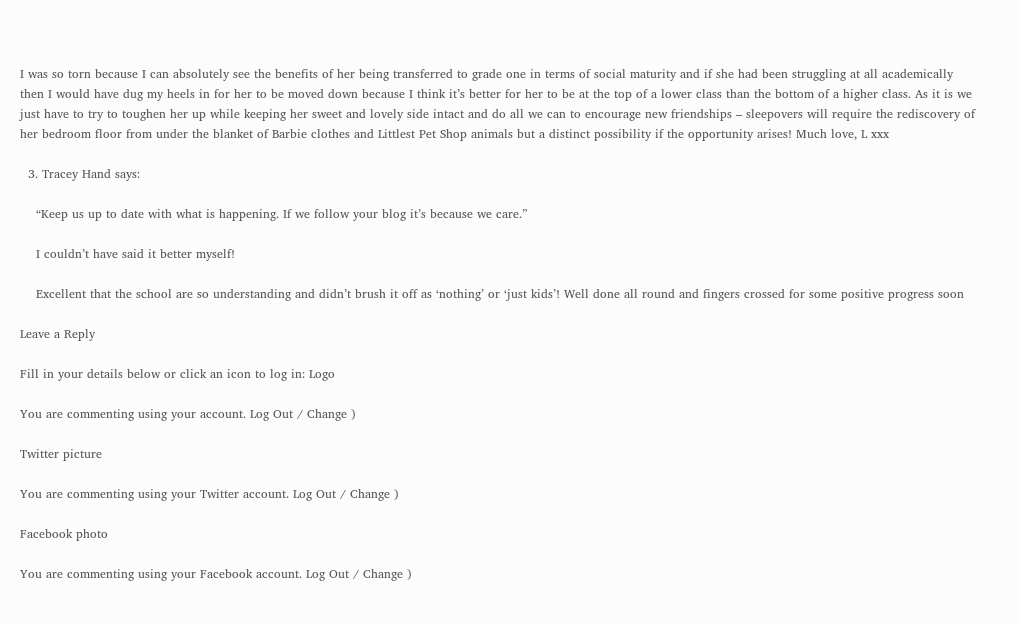I was so torn because I can absolutely see the benefits of her being transferred to grade one in terms of social maturity and if she had been struggling at all academically then I would have dug my heels in for her to be moved down because I think it’s better for her to be at the top of a lower class than the bottom of a higher class. As it is we just have to try to toughen her up while keeping her sweet and lovely side intact and do all we can to encourage new friendships – sleepovers will require the rediscovery of her bedroom floor from under the blanket of Barbie clothes and Littlest Pet Shop animals but a distinct possibility if the opportunity arises! Much love, L xxx

  3. Tracey Hand says:

    “Keep us up to date with what is happening. If we follow your blog it’s because we care.”

    I couldn’t have said it better myself!

    Excellent that the school are so understanding and didn’t brush it off as ‘nothing’ or ‘just kids’! Well done all round and fingers crossed for some positive progress soon

Leave a Reply

Fill in your details below or click an icon to log in: Logo

You are commenting using your account. Log Out / Change )

Twitter picture

You are commenting using your Twitter account. Log Out / Change )

Facebook photo

You are commenting using your Facebook account. Log Out / Change )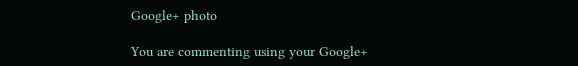Google+ photo

You are commenting using your Google+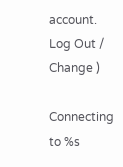account. Log Out / Change )

Connecting to %s